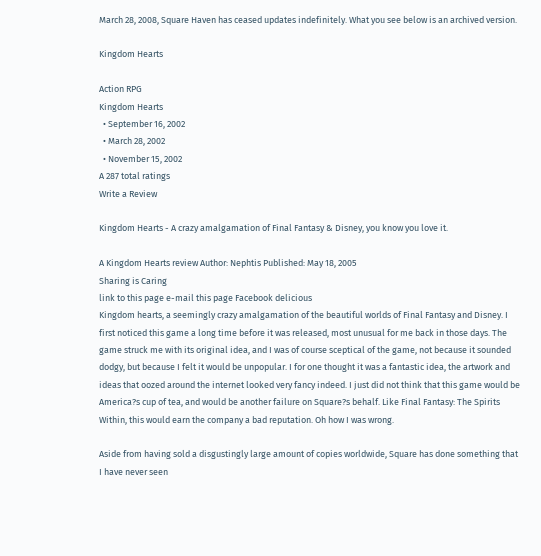March 28, 2008, Square Haven has ceased updates indefinitely. What you see below is an archived version.

Kingdom Hearts

Action RPG
Kingdom Hearts
  • September 16, 2002
  • March 28, 2002
  • November 15, 2002
A 287 total ratings
Write a Review

Kingdom Hearts - A crazy amalgamation of Final Fantasy & Disney, you know you love it.

A Kingdom Hearts review Author: Nephtis Published: May 18, 2005
Sharing is Caring
link to this page e-mail this page Facebook delicious
Kingdom hearts, a seemingly crazy amalgamation of the beautiful worlds of Final Fantasy and Disney. I first noticed this game a long time before it was released, most unusual for me back in those days. The game struck me with its original idea, and I was of course sceptical of the game, not because it sounded dodgy, but because I felt it would be unpopular. I for one thought it was a fantastic idea, the artwork and ideas that oozed around the internet looked very fancy indeed. I just did not think that this game would be America?s cup of tea, and would be another failure on Square?s behalf. Like Final Fantasy: The Spirits Within, this would earn the company a bad reputation. Oh how I was wrong.

Aside from having sold a disgustingly large amount of copies worldwide, Square has done something that I have never seen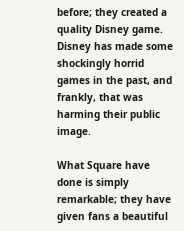before; they created a quality Disney game. Disney has made some shockingly horrid games in the past, and frankly, that was harming their public image.

What Square have done is simply remarkable; they have given fans a beautiful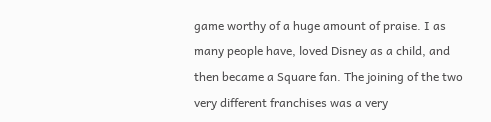game worthy of a huge amount of praise. I as many people have, loved Disney as a child, and then became a Square fan. The joining of the two very different franchises was a very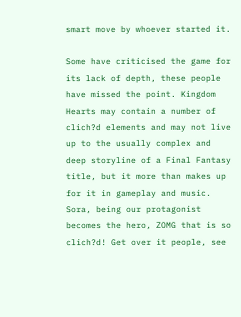smart move by whoever started it.

Some have criticised the game for its lack of depth, these people have missed the point. Kingdom Hearts may contain a number of clich?d elements and may not live up to the usually complex and deep storyline of a Final Fantasy title, but it more than makes up for it in gameplay and music. Sora, being our protagonist becomes the hero, ZOMG that is so clich?d! Get over it people, see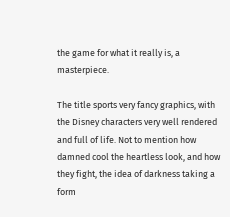the game for what it really is, a masterpiece.

The title sports very fancy graphics, with the Disney characters very well rendered and full of life. Not to mention how damned cool the heartless look, and how they fight, the idea of darkness taking a form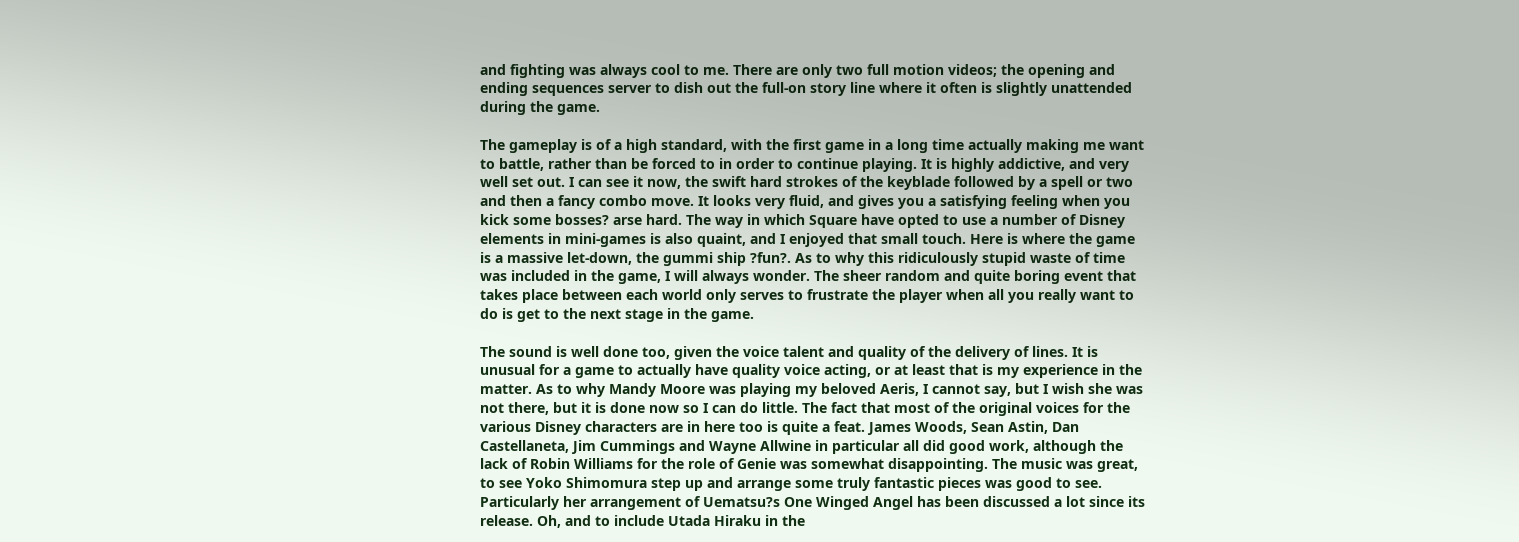and fighting was always cool to me. There are only two full motion videos; the opening and ending sequences server to dish out the full-on story line where it often is slightly unattended during the game.

The gameplay is of a high standard, with the first game in a long time actually making me want to battle, rather than be forced to in order to continue playing. It is highly addictive, and very well set out. I can see it now, the swift hard strokes of the keyblade followed by a spell or two and then a fancy combo move. It looks very fluid, and gives you a satisfying feeling when you kick some bosses? arse hard. The way in which Square have opted to use a number of Disney elements in mini-games is also quaint, and I enjoyed that small touch. Here is where the game is a massive let-down, the gummi ship ?fun?. As to why this ridiculously stupid waste of time was included in the game, I will always wonder. The sheer random and quite boring event that takes place between each world only serves to frustrate the player when all you really want to do is get to the next stage in the game.

The sound is well done too, given the voice talent and quality of the delivery of lines. It is unusual for a game to actually have quality voice acting, or at least that is my experience in the matter. As to why Mandy Moore was playing my beloved Aeris, I cannot say, but I wish she was not there, but it is done now so I can do little. The fact that most of the original voices for the various Disney characters are in here too is quite a feat. James Woods, Sean Astin, Dan Castellaneta, Jim Cummings and Wayne Allwine in particular all did good work, although the lack of Robin Williams for the role of Genie was somewhat disappointing. The music was great, to see Yoko Shimomura step up and arrange some truly fantastic pieces was good to see. Particularly her arrangement of Uematsu?s One Winged Angel has been discussed a lot since its release. Oh, and to include Utada Hiraku in the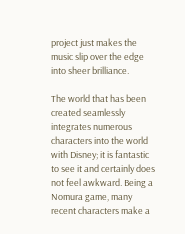project just makes the music slip over the edge into sheer brilliance.

The world that has been created seamlessly integrates numerous characters into the world with Disney; it is fantastic to see it and certainly does not feel awkward. Being a Nomura game, many recent characters make a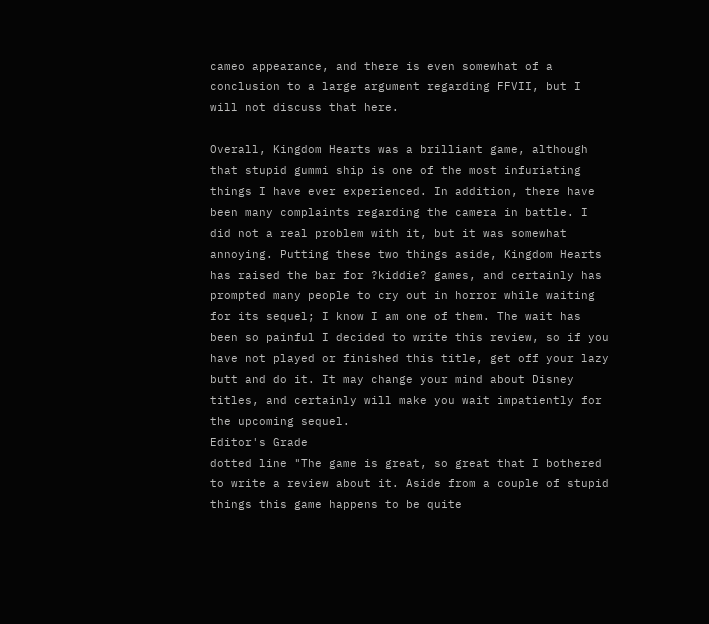cameo appearance, and there is even somewhat of a conclusion to a large argument regarding FFVII, but I will not discuss that here.

Overall, Kingdom Hearts was a brilliant game, although that stupid gummi ship is one of the most infuriating things I have ever experienced. In addition, there have been many complaints regarding the camera in battle. I did not a real problem with it, but it was somewhat annoying. Putting these two things aside, Kingdom Hearts has raised the bar for ?kiddie? games, and certainly has prompted many people to cry out in horror while waiting for its sequel; I know I am one of them. The wait has been so painful I decided to write this review, so if you have not played or finished this title, get off your lazy butt and do it. It may change your mind about Disney titles, and certainly will make you wait impatiently for the upcoming sequel.
Editor's Grade
dotted line "The game is great, so great that I bothered to write a review about it. Aside from a couple of stupid things this game happens to be quite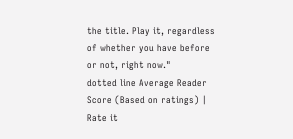the title. Play it, regardless of whether you have before or not, right now."
dotted line Average Reader Score (Based on ratings) | Rate it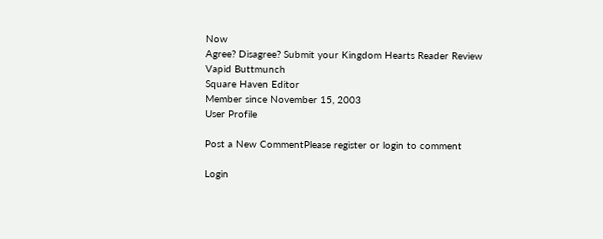Now
Agree? Disagree? Submit your Kingdom Hearts Reader Review
Vapid Buttmunch
Square Haven Editor
Member since November 15, 2003
User Profile

Post a New CommentPlease register or login to comment

Login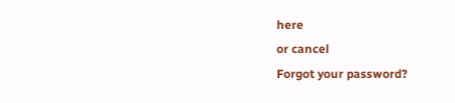here
or cancel
Forgot your password?